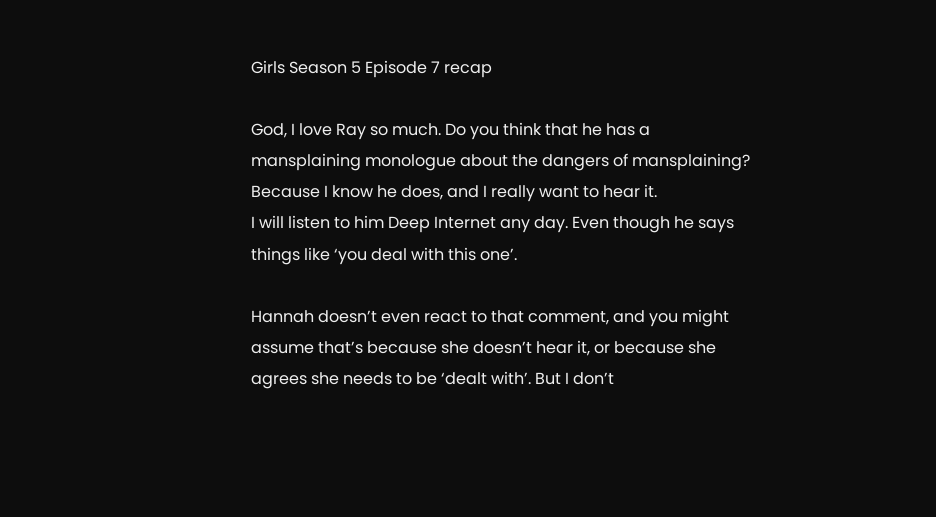Girls Season 5 Episode 7 recap

God, I love Ray so much. Do you think that he has a mansplaining monologue about the dangers of mansplaining? Because I know he does, and I really want to hear it.
I will listen to him Deep Internet any day. Even though he says things like ‘you deal with this one’.

Hannah doesn’t even react to that comment, and you might assume that’s because she doesn’t hear it, or because she agrees she needs to be ‘dealt with’. But I don’t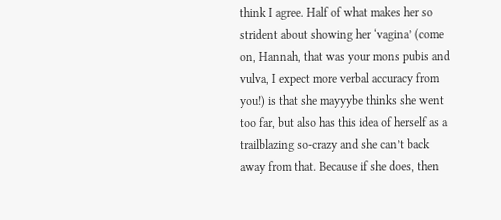think I agree. Half of what makes her so strident about showing her ‘vagina’ (come on, Hannah, that was your mons pubis and vulva, I expect more verbal accuracy from you!) is that she mayyybe thinks she went too far, but also has this idea of herself as a trailblazing so-crazy and she can’t back away from that. Because if she does, then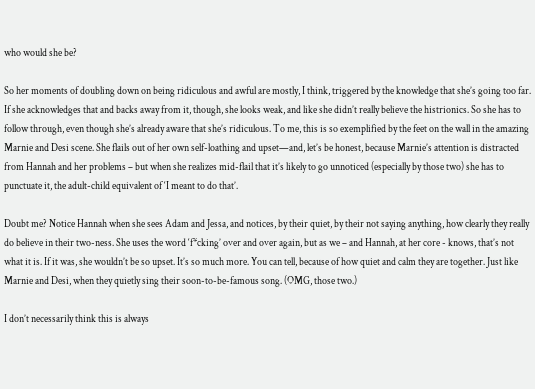who would she be?

So her moments of doubling down on being ridiculous and awful are mostly, I think, triggered by the knowledge that she’s going too far. If she acknowledges that and backs away from it, though, she looks weak, and like she didn’t really believe the histrionics. So she has to follow through, even though she’s already aware that she’s ridiculous. To me, this is so exemplified by the feet on the wall in the amazing Marnie and Desi scene. She flails out of her own self-loathing and upset—and, let’s be honest, because Marnie’s attention is distracted from Hannah and her problems – but when she realizes mid-flail that it’s likely to go unnoticed (especially by those two) she has to punctuate it, the adult-child equivalent of ‘I meant to do that’.

Doubt me? Notice Hannah when she sees Adam and Jessa, and notices, by their quiet, by their not saying anything, how clearly they really do believe in their two-ness. She uses the word ‘f*cking’ over and over again, but as we – and Hannah, at her core - knows, that’s not what it is. If it was, she wouldn’t be so upset. It’s so much more. You can tell, because of how quiet and calm they are together. Just like Marnie and Desi, when they quietly sing their soon-to-be-famous song. (OMG, those two.)

I don’t necessarily think this is always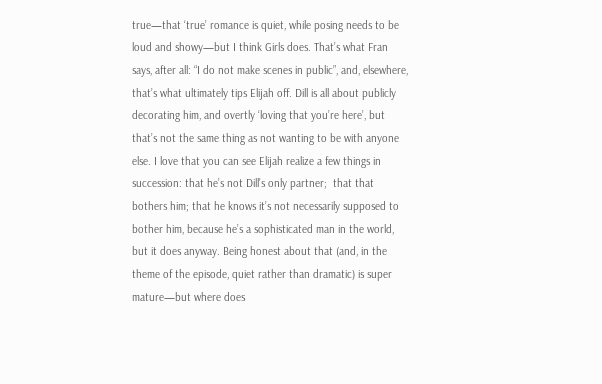true—that ‘true’ romance is quiet, while posing needs to be loud and showy—but I think Girls does. That’s what Fran says, after all: “I do not make scenes in public”, and, elsewhere, that’s what ultimately tips Elijah off. Dill is all about publicly decorating him, and overtly ‘loving that you’re here’, but that’s not the same thing as not wanting to be with anyone else. I love that you can see Elijah realize a few things in succession: that he’s not Dill’s only partner;  that that bothers him; that he knows it’s not necessarily supposed to bother him, because he’s a sophisticated man in the world, but it does anyway. Being honest about that (and, in the theme of the episode, quiet rather than dramatic) is super mature—but where does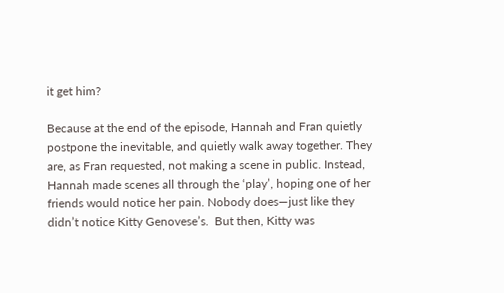it get him?

Because at the end of the episode, Hannah and Fran quietly postpone the inevitable, and quietly walk away together. They are, as Fran requested, not making a scene in public. Instead, Hannah made scenes all through the ‘play’, hoping one of her friends would notice her pain. Nobody does—just like they didn’t notice Kitty Genovese’s.  But then, Kitty was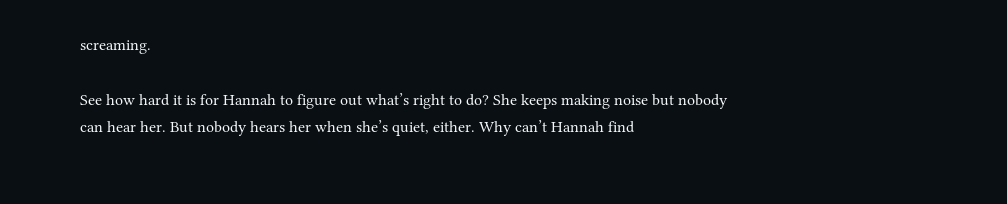screaming.

See how hard it is for Hannah to figure out what’s right to do? She keeps making noise but nobody can hear her. But nobody hears her when she’s quiet, either. Why can’t Hannah find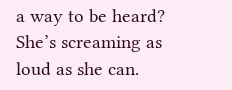a way to be heard? She’s screaming as loud as she can.